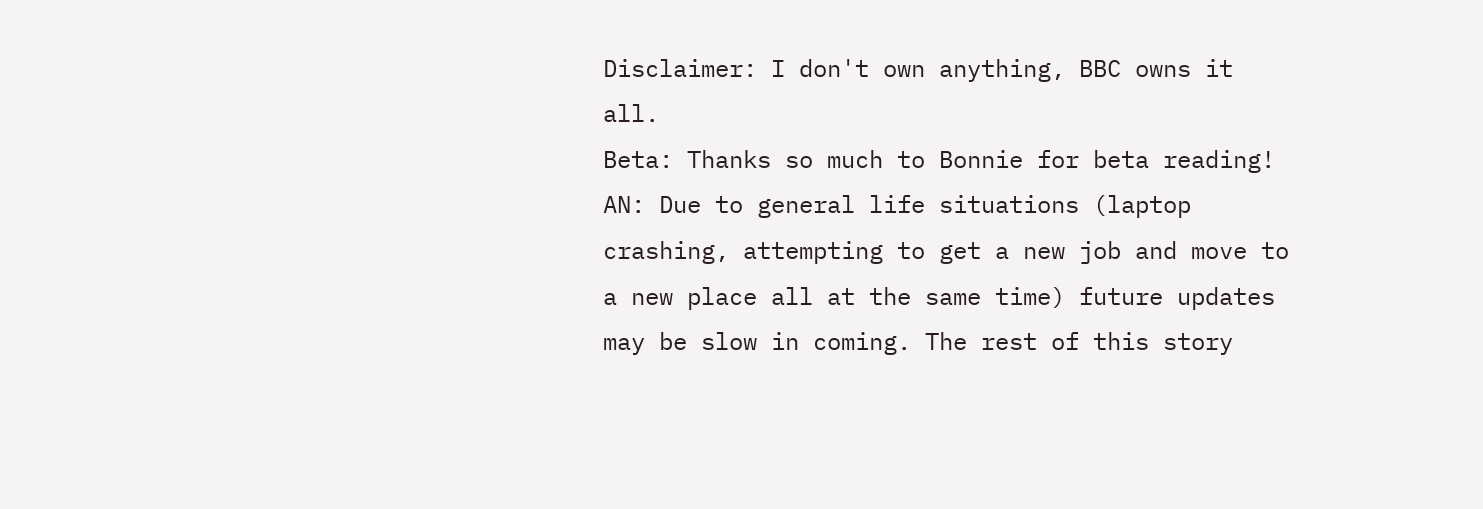Disclaimer: I don't own anything, BBC owns it all.
Beta: Thanks so much to Bonnie for beta reading!
AN: Due to general life situations (laptop crashing, attempting to get a new job and move to a new place all at the same time) future updates may be slow in coming. The rest of this story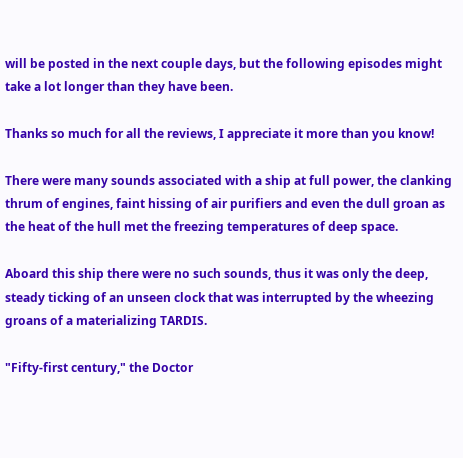will be posted in the next couple days, but the following episodes might take a lot longer than they have been.

Thanks so much for all the reviews, I appreciate it more than you know!

There were many sounds associated with a ship at full power, the clanking thrum of engines, faint hissing of air purifiers and even the dull groan as the heat of the hull met the freezing temperatures of deep space.

Aboard this ship there were no such sounds, thus it was only the deep, steady ticking of an unseen clock that was interrupted by the wheezing groans of a materializing TARDIS.

"Fifty-first century," the Doctor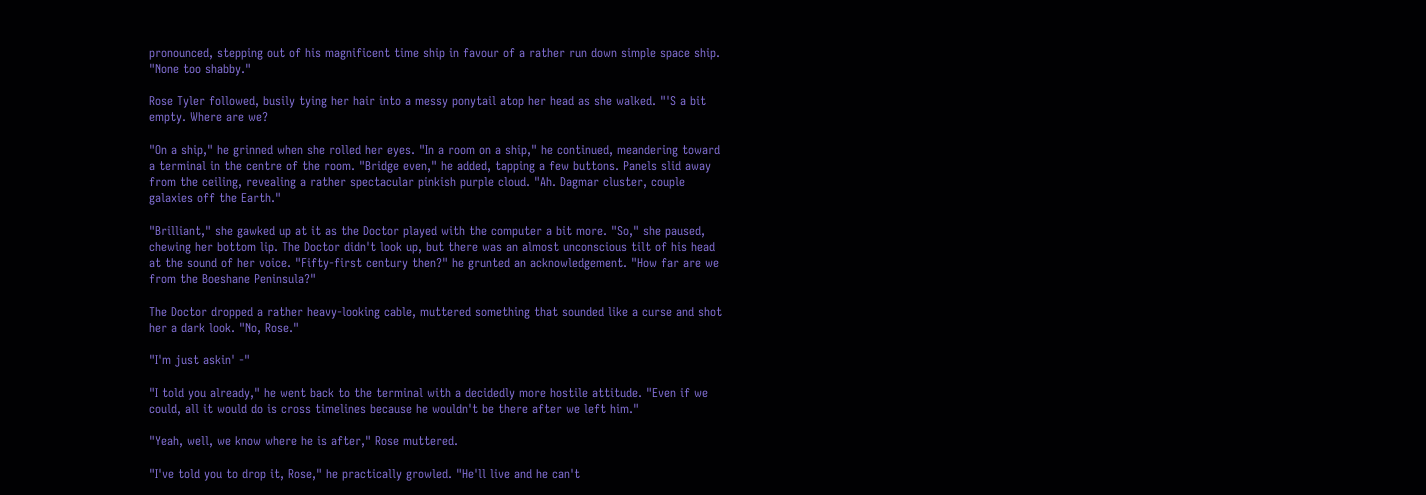pronounced, stepping out of his magnificent time ship in favour of a rather run down simple space ship. "None too shabby."

Rose Tyler followed, busily tying her hair into a messy ponytail atop her head as she walked. "'S a bit empty. Where are we?

"On a ship," he grinned when she rolled her eyes. "In a room on a ship," he continued, meandering toward a terminal in the centre of the room. "Bridge even," he added, tapping a few buttons. Panels slid away from the ceiling, revealing a rather spectacular pinkish purple cloud. "Ah. Dagmar cluster, couple galaxies off the Earth."

"Brilliant," she gawked up at it as the Doctor played with the computer a bit more. "So," she paused, chewing her bottom lip. The Doctor didn't look up, but there was an almost unconscious tilt of his head at the sound of her voice. "Fifty-first century then?" he grunted an acknowledgement. "How far are we from the Boeshane Peninsula?"

The Doctor dropped a rather heavy-looking cable, muttered something that sounded like a curse and shot her a dark look. "No, Rose."

"I'm just askin' -"

"I told you already," he went back to the terminal with a decidedly more hostile attitude. "Even if we could, all it would do is cross timelines because he wouldn't be there after we left him."

"Yeah, well, we know where he is after," Rose muttered.

"I've told you to drop it, Rose," he practically growled. "He'll live and he can't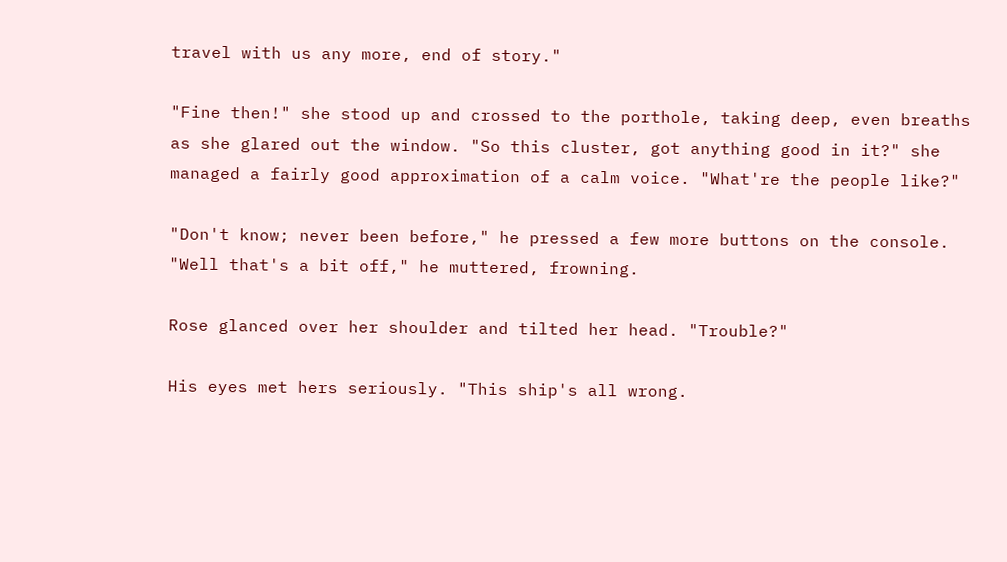travel with us any more, end of story."

"Fine then!" she stood up and crossed to the porthole, taking deep, even breaths as she glared out the window. "So this cluster, got anything good in it?" she managed a fairly good approximation of a calm voice. "What're the people like?"

"Don't know; never been before," he pressed a few more buttons on the console. "Well that's a bit off," he muttered, frowning.

Rose glanced over her shoulder and tilted her head. "Trouble?"

His eyes met hers seriously. "This ship's all wrong.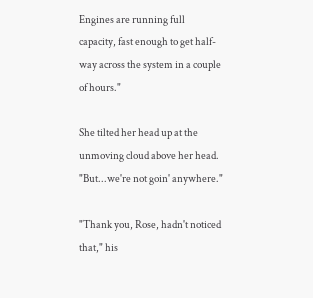Engines are running full capacity, fast enough to get half-way across the system in a couple of hours."

She tilted her head up at the unmoving cloud above her head. "But...we're not goin' anywhere."

"Thank you, Rose, hadn't noticed that," his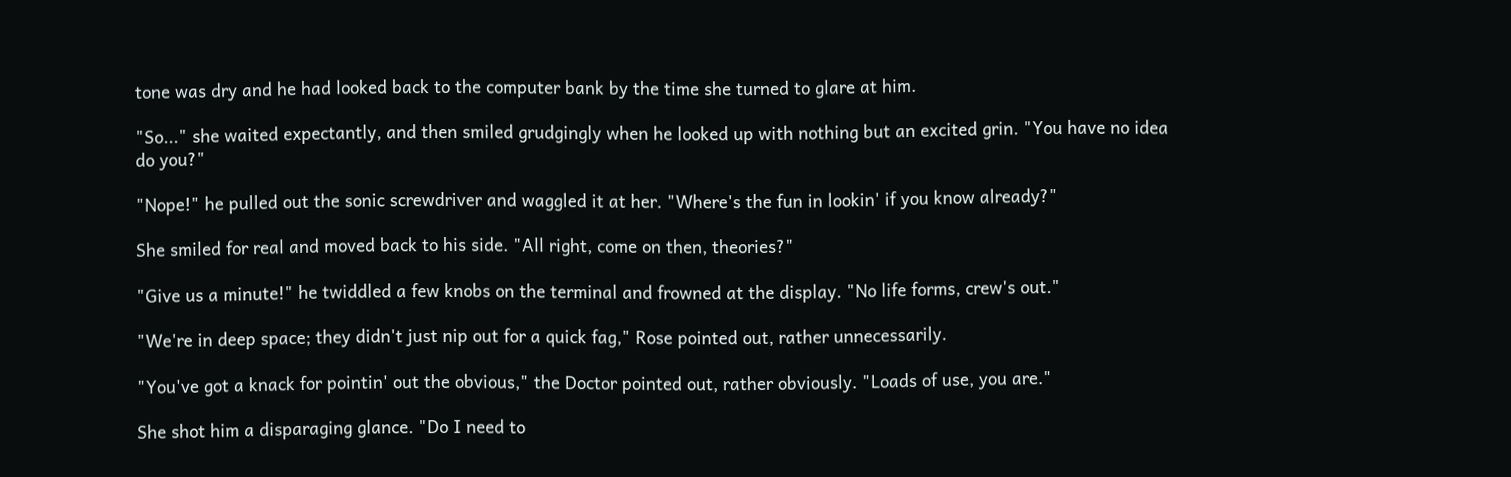tone was dry and he had looked back to the computer bank by the time she turned to glare at him.

"So..." she waited expectantly, and then smiled grudgingly when he looked up with nothing but an excited grin. "You have no idea do you?"

"Nope!" he pulled out the sonic screwdriver and waggled it at her. "Where's the fun in lookin' if you know already?"

She smiled for real and moved back to his side. "All right, come on then, theories?"

"Give us a minute!" he twiddled a few knobs on the terminal and frowned at the display. "No life forms, crew's out."

"We're in deep space; they didn't just nip out for a quick fag," Rose pointed out, rather unnecessarily.

"You've got a knack for pointin' out the obvious," the Doctor pointed out, rather obviously. "Loads of use, you are."

She shot him a disparaging glance. "Do I need to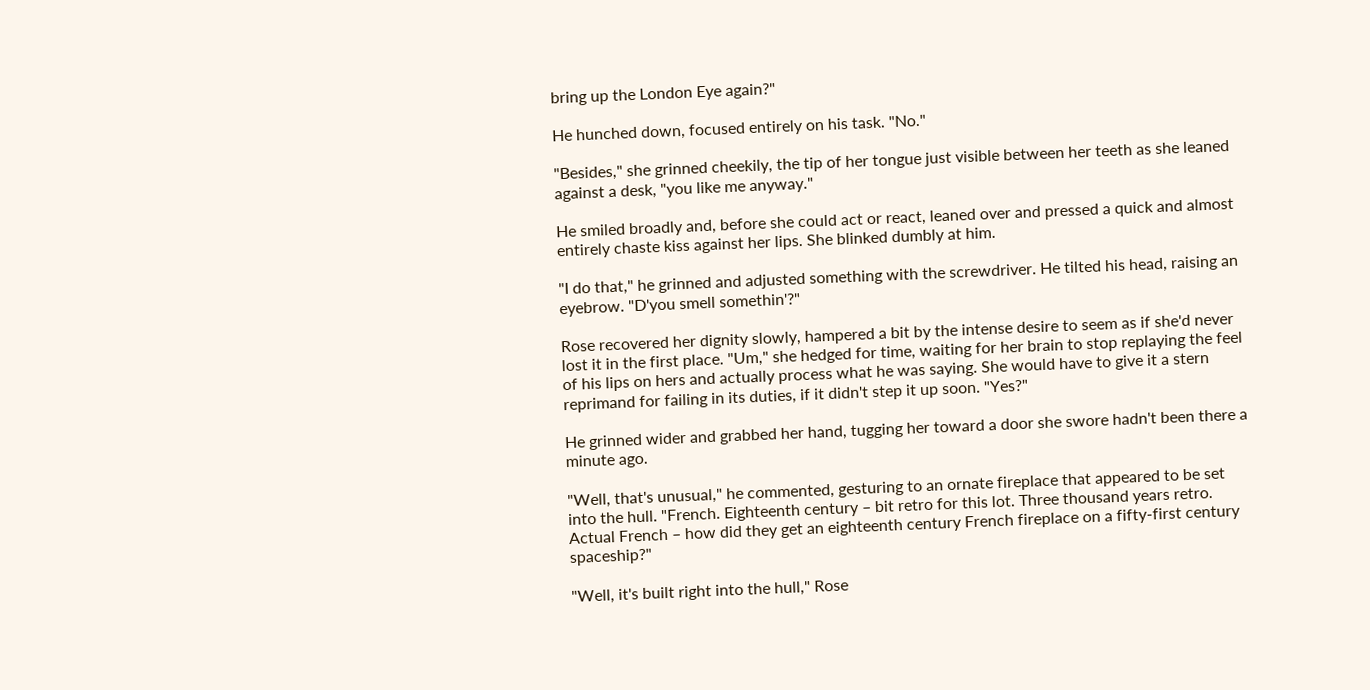bring up the London Eye again?"

He hunched down, focused entirely on his task. "No."

"Besides," she grinned cheekily, the tip of her tongue just visible between her teeth as she leaned against a desk, "you like me anyway."

He smiled broadly and, before she could act or react, leaned over and pressed a quick and almost entirely chaste kiss against her lips. She blinked dumbly at him.

"I do that," he grinned and adjusted something with the screwdriver. He tilted his head, raising an eyebrow. "D'you smell somethin'?"

Rose recovered her dignity slowly, hampered a bit by the intense desire to seem as if she'd never lost it in the first place. "Um," she hedged for time, waiting for her brain to stop replaying the feel of his lips on hers and actually process what he was saying. She would have to give it a stern reprimand for failing in its duties, if it didn't step it up soon. "Yes?"

He grinned wider and grabbed her hand, tugging her toward a door she swore hadn't been there a minute ago.

"Well, that's unusual," he commented, gesturing to an ornate fireplace that appeared to be set into the hull. "French. Eighteenth century – bit retro for this lot. Three thousand years retro. Actual French – how did they get an eighteenth century French fireplace on a fifty-first century spaceship?"

"Well, it's built right into the hull," Rose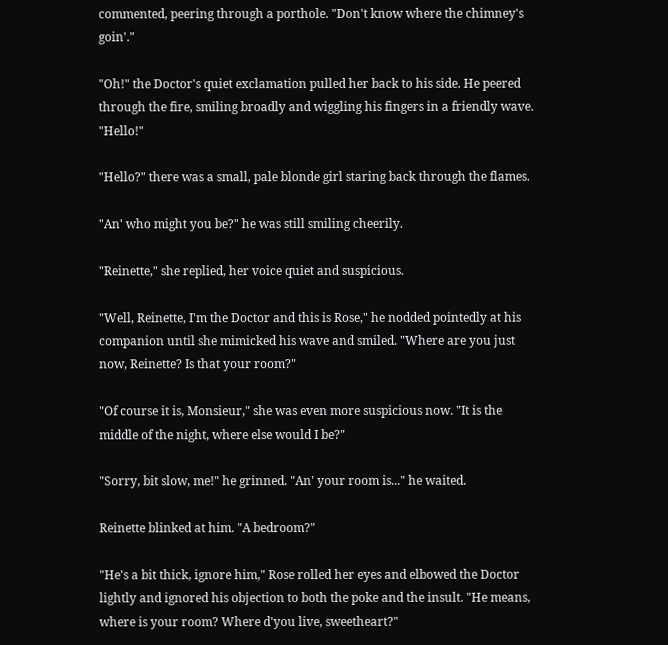commented, peering through a porthole. "Don't know where the chimney's goin'."

"Oh!" the Doctor's quiet exclamation pulled her back to his side. He peered through the fire, smiling broadly and wiggling his fingers in a friendly wave. "Hello!"

"Hello?" there was a small, pale blonde girl staring back through the flames.

"An' who might you be?" he was still smiling cheerily.

"Reinette," she replied, her voice quiet and suspicious.

"Well, Reinette, I'm the Doctor and this is Rose," he nodded pointedly at his companion until she mimicked his wave and smiled. "Where are you just now, Reinette? Is that your room?"

"Of course it is, Monsieur," she was even more suspicious now. "It is the middle of the night, where else would I be?"

"Sorry, bit slow, me!" he grinned. "An' your room is..." he waited.

Reinette blinked at him. "A bedroom?"

"He's a bit thick, ignore him," Rose rolled her eyes and elbowed the Doctor lightly and ignored his objection to both the poke and the insult. "He means, where is your room? Where d'you live, sweetheart?"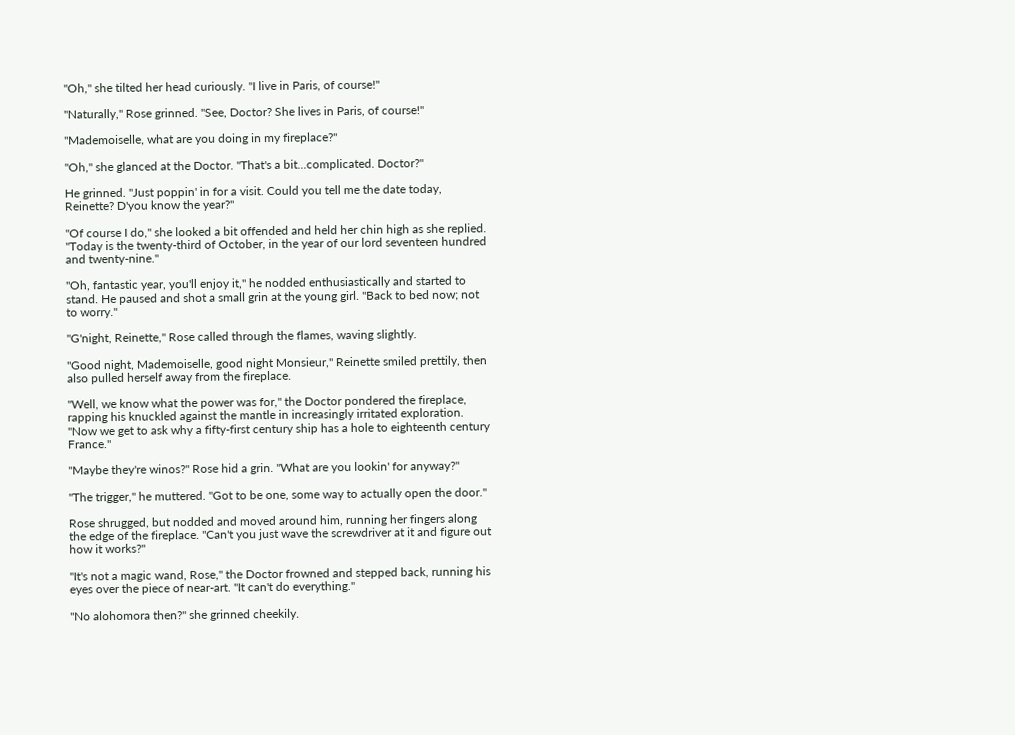"Oh," she tilted her head curiously. "I live in Paris, of course!"

"Naturally," Rose grinned. "See, Doctor? She lives in Paris, of course!"

"Mademoiselle, what are you doing in my fireplace?"

"Oh," she glanced at the Doctor. "That's a bit...complicated. Doctor?"

He grinned. "Just poppin' in for a visit. Could you tell me the date today, Reinette? D'you know the year?"

"Of course I do," she looked a bit offended and held her chin high as she replied. "Today is the twenty-third of October, in the year of our lord seventeen hundred and twenty-nine."

"Oh, fantastic year, you'll enjoy it," he nodded enthusiastically and started to stand. He paused and shot a small grin at the young girl. "Back to bed now; not to worry."

"G'night, Reinette," Rose called through the flames, waving slightly.

"Good night, Mademoiselle, good night Monsieur," Reinette smiled prettily, then also pulled herself away from the fireplace.

"Well, we know what the power was for," the Doctor pondered the fireplace, rapping his knuckled against the mantle in increasingly irritated exploration. "Now we get to ask why a fifty-first century ship has a hole to eighteenth century France."

"Maybe they're winos?" Rose hid a grin. "What are you lookin' for anyway?"

"The trigger," he muttered. "Got to be one, some way to actually open the door."

Rose shrugged, but nodded and moved around him, running her fingers along the edge of the fireplace. "Can't you just wave the screwdriver at it and figure out how it works?"

"It's not a magic wand, Rose," the Doctor frowned and stepped back, running his eyes over the piece of near-art. "It can't do everything."

"No alohomora then?" she grinned cheekily.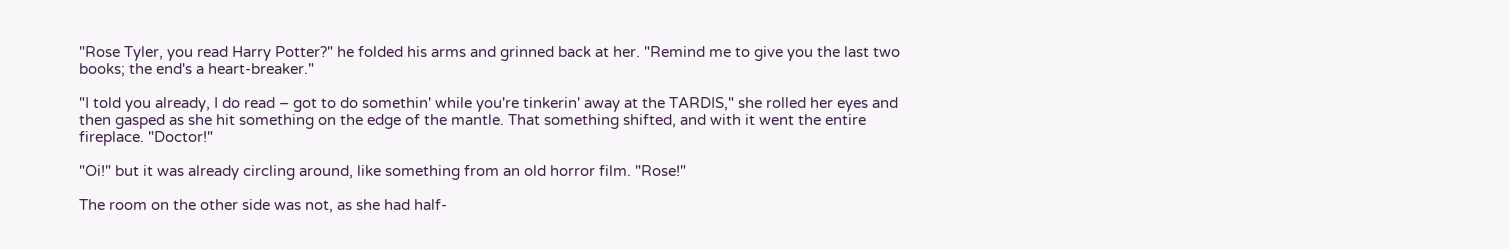"Rose Tyler, you read Harry Potter?" he folded his arms and grinned back at her. "Remind me to give you the last two books; the end's a heart-breaker."

"I told you already, I do read – got to do somethin' while you're tinkerin' away at the TARDIS," she rolled her eyes and then gasped as she hit something on the edge of the mantle. That something shifted, and with it went the entire fireplace. "Doctor!"

"Oi!" but it was already circling around, like something from an old horror film. "Rose!"

The room on the other side was not, as she had half-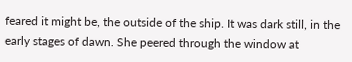feared it might be, the outside of the ship. It was dark still, in the early stages of dawn. She peered through the window at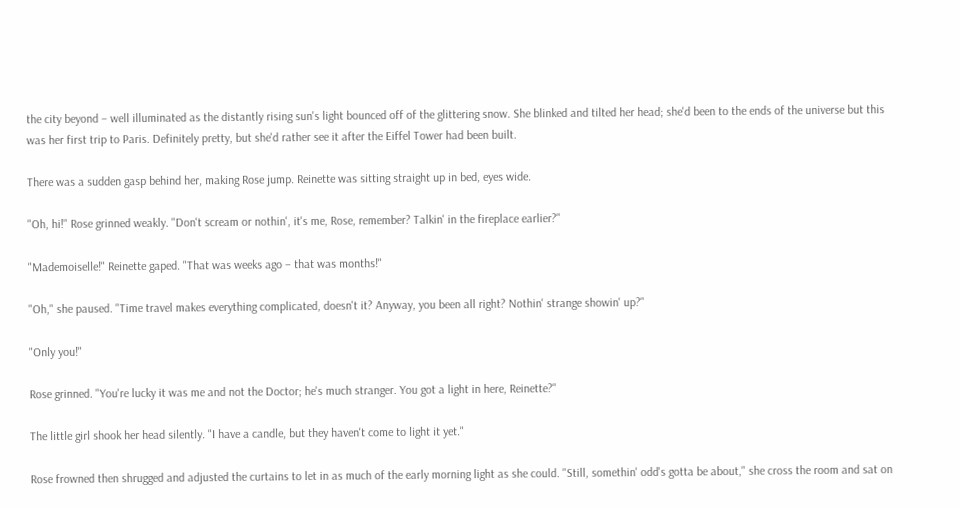the city beyond – well illuminated as the distantly rising sun's light bounced off of the glittering snow. She blinked and tilted her head; she'd been to the ends of the universe but this was her first trip to Paris. Definitely pretty, but she'd rather see it after the Eiffel Tower had been built.

There was a sudden gasp behind her, making Rose jump. Reinette was sitting straight up in bed, eyes wide.

"Oh, hi!" Rose grinned weakly. "Don't scream or nothin', it's me, Rose, remember? Talkin' in the fireplace earlier?"

"Mademoiselle!" Reinette gaped. "That was weeks ago – that was months!"

"Oh," she paused. "Time travel makes everything complicated, doesn't it? Anyway, you been all right? Nothin' strange showin' up?"

"Only you!"

Rose grinned. "You're lucky it was me and not the Doctor; he's much stranger. You got a light in here, Reinette?"

The little girl shook her head silently. "I have a candle, but they haven't come to light it yet."

Rose frowned then shrugged and adjusted the curtains to let in as much of the early morning light as she could. "Still, somethin' odd's gotta be about," she cross the room and sat on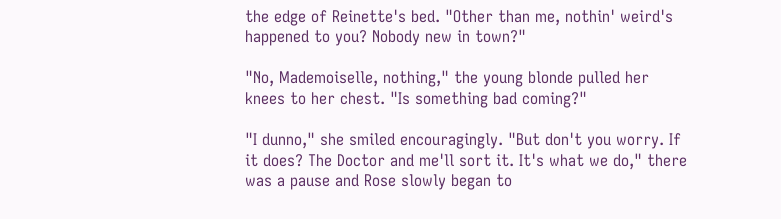the edge of Reinette's bed. "Other than me, nothin' weird's happened to you? Nobody new in town?"

"No, Mademoiselle, nothing," the young blonde pulled her knees to her chest. "Is something bad coming?"

"I dunno," she smiled encouragingly. "But don't you worry. If it does? The Doctor and me'll sort it. It's what we do," there was a pause and Rose slowly began to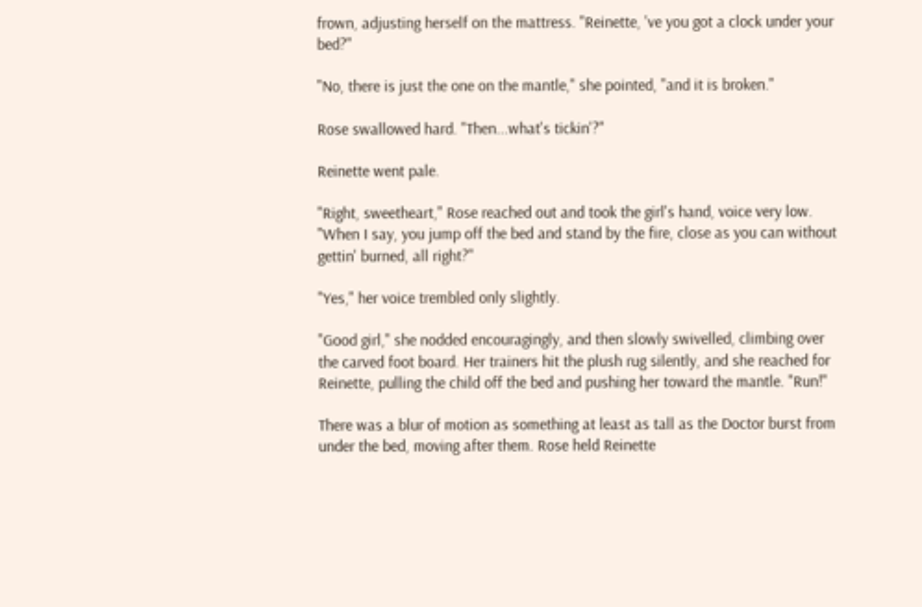frown, adjusting herself on the mattress. "Reinette, 've you got a clock under your bed?"

"No, there is just the one on the mantle," she pointed, "and it is broken."

Rose swallowed hard. "Then...what's tickin'?"

Reinette went pale.

"Right, sweetheart," Rose reached out and took the girl's hand, voice very low. "When I say, you jump off the bed and stand by the fire, close as you can without gettin' burned, all right?"

"Yes," her voice trembled only slightly.

"Good girl," she nodded encouragingly, and then slowly swivelled, climbing over the carved foot board. Her trainers hit the plush rug silently, and she reached for Reinette, pulling the child off the bed and pushing her toward the mantle. "Run!"

There was a blur of motion as something at least as tall as the Doctor burst from under the bed, moving after them. Rose held Reinette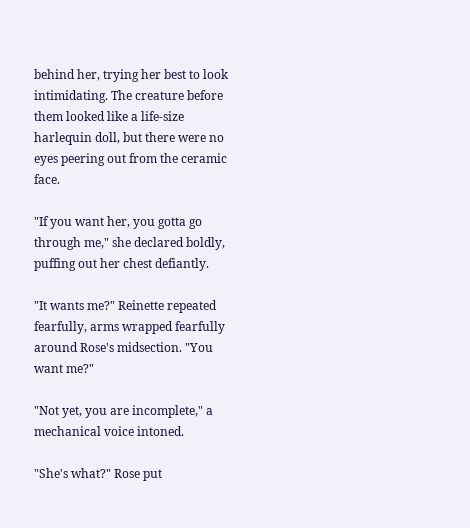behind her, trying her best to look intimidating. The creature before them looked like a life-size harlequin doll, but there were no eyes peering out from the ceramic face.

"If you want her, you gotta go through me," she declared boldly, puffing out her chest defiantly.

"It wants me?" Reinette repeated fearfully, arms wrapped fearfully around Rose's midsection. "You want me?"

"Not yet, you are incomplete," a mechanical voice intoned.

"She's what?" Rose put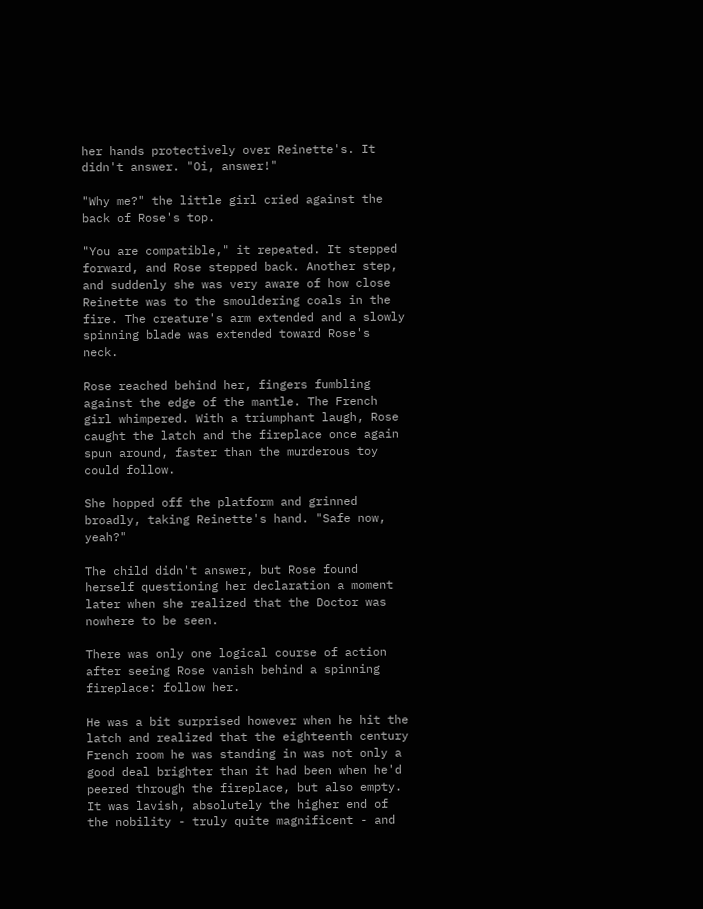her hands protectively over Reinette's. It didn't answer. "Oi, answer!"

"Why me?" the little girl cried against the back of Rose's top.

"You are compatible," it repeated. It stepped forward, and Rose stepped back. Another step, and suddenly she was very aware of how close Reinette was to the smouldering coals in the fire. The creature's arm extended and a slowly spinning blade was extended toward Rose's neck.

Rose reached behind her, fingers fumbling against the edge of the mantle. The French girl whimpered. With a triumphant laugh, Rose caught the latch and the fireplace once again spun around, faster than the murderous toy could follow.

She hopped off the platform and grinned broadly, taking Reinette's hand. "Safe now, yeah?"

The child didn't answer, but Rose found herself questioning her declaration a moment later when she realized that the Doctor was nowhere to be seen.

There was only one logical course of action after seeing Rose vanish behind a spinning fireplace: follow her.

He was a bit surprised however when he hit the latch and realized that the eighteenth century French room he was standing in was not only a good deal brighter than it had been when he'd peered through the fireplace, but also empty. It was lavish, absolutely the higher end of the nobility - truly quite magnificent - and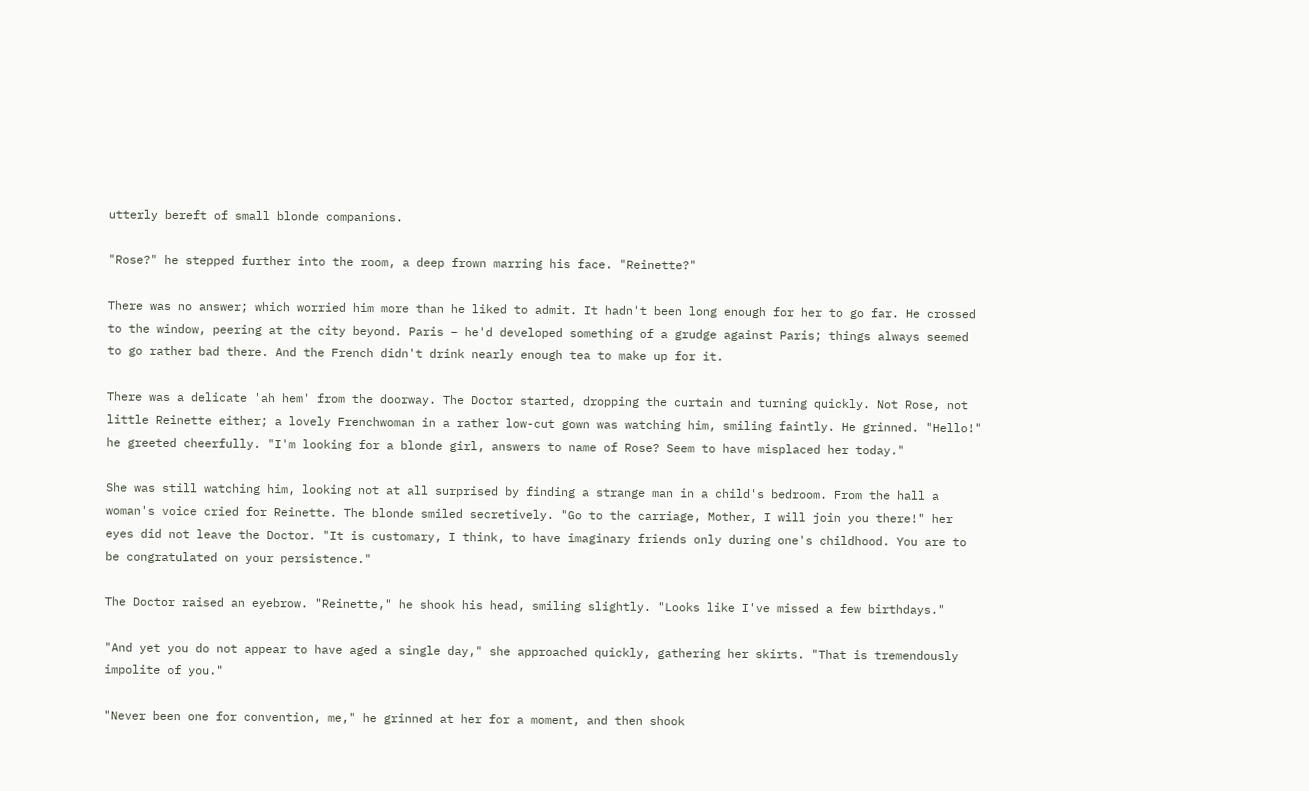utterly bereft of small blonde companions.

"Rose?" he stepped further into the room, a deep frown marring his face. "Reinette?"

There was no answer; which worried him more than he liked to admit. It hadn't been long enough for her to go far. He crossed to the window, peering at the city beyond. Paris – he'd developed something of a grudge against Paris; things always seemed to go rather bad there. And the French didn't drink nearly enough tea to make up for it.

There was a delicate 'ah hem' from the doorway. The Doctor started, dropping the curtain and turning quickly. Not Rose, not little Reinette either; a lovely Frenchwoman in a rather low-cut gown was watching him, smiling faintly. He grinned. "Hello!" he greeted cheerfully. "I'm looking for a blonde girl, answers to name of Rose? Seem to have misplaced her today."

She was still watching him, looking not at all surprised by finding a strange man in a child's bedroom. From the hall a woman's voice cried for Reinette. The blonde smiled secretively. "Go to the carriage, Mother, I will join you there!" her eyes did not leave the Doctor. "It is customary, I think, to have imaginary friends only during one's childhood. You are to be congratulated on your persistence."

The Doctor raised an eyebrow. "Reinette," he shook his head, smiling slightly. "Looks like I've missed a few birthdays."

"And yet you do not appear to have aged a single day," she approached quickly, gathering her skirts. "That is tremendously impolite of you."

"Never been one for convention, me," he grinned at her for a moment, and then shook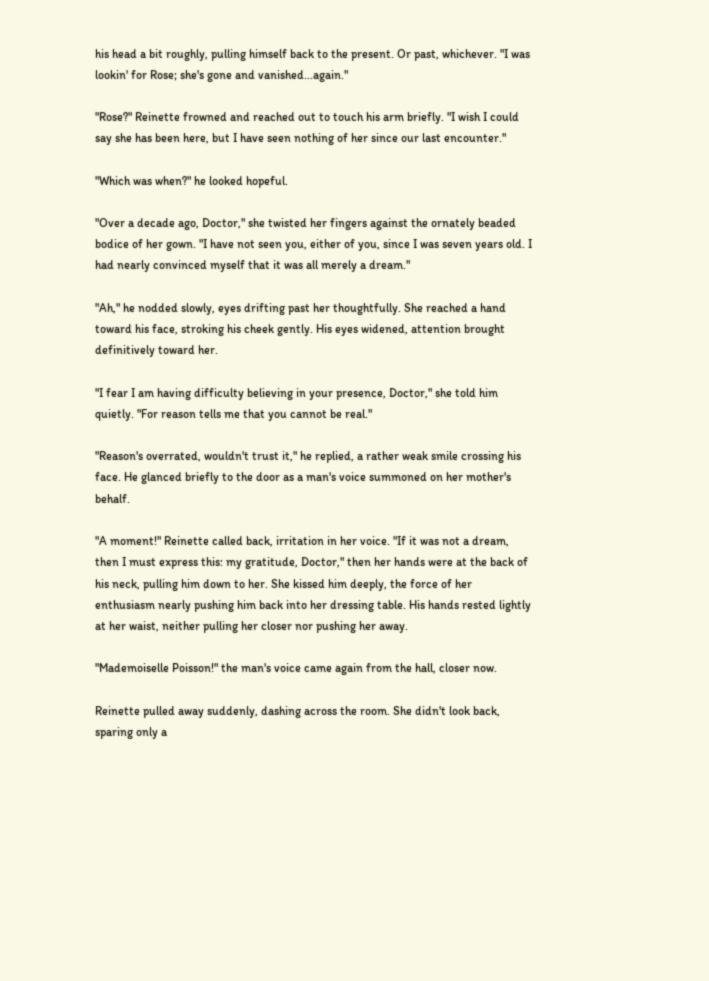his head a bit roughly, pulling himself back to the present. Or past, whichever. "I was lookin' for Rose; she's gone and vanished...again."

"Rose?" Reinette frowned and reached out to touch his arm briefly. "I wish I could say she has been here, but I have seen nothing of her since our last encounter."

"Which was when?" he looked hopeful.

"Over a decade ago, Doctor," she twisted her fingers against the ornately beaded bodice of her gown. "I have not seen you, either of you, since I was seven years old. I had nearly convinced myself that it was all merely a dream."

"Ah," he nodded slowly, eyes drifting past her thoughtfully. She reached a hand toward his face, stroking his cheek gently. His eyes widened, attention brought definitively toward her.

"I fear I am having difficulty believing in your presence, Doctor," she told him quietly. "For reason tells me that you cannot be real."

"Reason's overrated, wouldn't trust it," he replied, a rather weak smile crossing his face. He glanced briefly to the door as a man's voice summoned on her mother's behalf.

"A moment!" Reinette called back, irritation in her voice. "If it was not a dream, then I must express this: my gratitude, Doctor," then her hands were at the back of his neck, pulling him down to her. She kissed him deeply, the force of her enthusiasm nearly pushing him back into her dressing table. His hands rested lightly at her waist, neither pulling her closer nor pushing her away.

"Mademoiselle Poisson!" the man's voice came again from the hall, closer now.

Reinette pulled away suddenly, dashing across the room. She didn't look back, sparing only a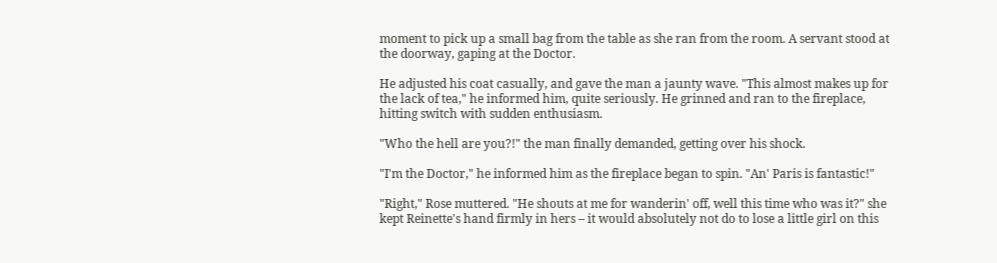moment to pick up a small bag from the table as she ran from the room. A servant stood at the doorway, gaping at the Doctor.

He adjusted his coat casually, and gave the man a jaunty wave. "This almost makes up for the lack of tea," he informed him, quite seriously. He grinned and ran to the fireplace, hitting switch with sudden enthusiasm.

"Who the hell are you?!" the man finally demanded, getting over his shock.

"I'm the Doctor," he informed him as the fireplace began to spin. "An' Paris is fantastic!"

"Right," Rose muttered. "He shouts at me for wanderin' off, well this time who was it?" she kept Reinette's hand firmly in hers – it would absolutely not do to lose a little girl on this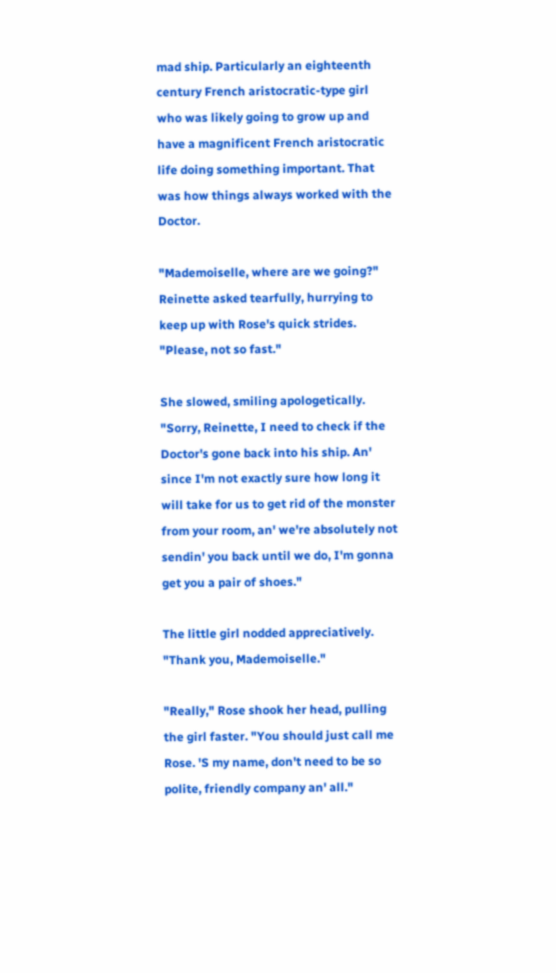mad ship. Particularly an eighteenth century French aristocratic-type girl who was likely going to grow up and have a magnificent French aristocratic life doing something important. That was how things always worked with the Doctor.

"Mademoiselle, where are we going?" Reinette asked tearfully, hurrying to keep up with Rose's quick strides. "Please, not so fast."

She slowed, smiling apologetically. "Sorry, Reinette, I need to check if the Doctor's gone back into his ship. An' since I'm not exactly sure how long it will take for us to get rid of the monster from your room, an' we're absolutely not sendin' you back until we do, I'm gonna get you a pair of shoes."

The little girl nodded appreciatively. "Thank you, Mademoiselle."

"Really," Rose shook her head, pulling the girl faster. "You should just call me Rose. 'S my name, don't need to be so polite, friendly company an' all."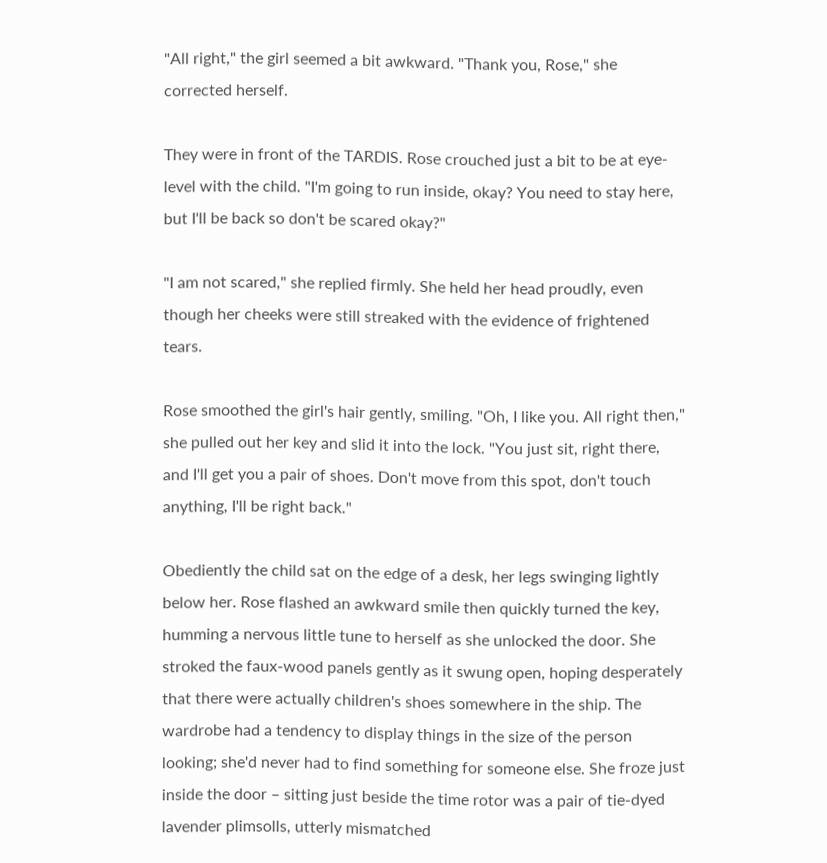"All right," the girl seemed a bit awkward. "Thank you, Rose," she corrected herself.

They were in front of the TARDIS. Rose crouched just a bit to be at eye-level with the child. "I'm going to run inside, okay? You need to stay here, but I'll be back so don't be scared okay?"

"I am not scared," she replied firmly. She held her head proudly, even though her cheeks were still streaked with the evidence of frightened tears.

Rose smoothed the girl's hair gently, smiling. "Oh, I like you. All right then," she pulled out her key and slid it into the lock. "You just sit, right there, and I'll get you a pair of shoes. Don't move from this spot, don't touch anything, I'll be right back."

Obediently the child sat on the edge of a desk, her legs swinging lightly below her. Rose flashed an awkward smile then quickly turned the key, humming a nervous little tune to herself as she unlocked the door. She stroked the faux-wood panels gently as it swung open, hoping desperately that there were actually children's shoes somewhere in the ship. The wardrobe had a tendency to display things in the size of the person looking; she'd never had to find something for someone else. She froze just inside the door – sitting just beside the time rotor was a pair of tie-dyed lavender plimsolls, utterly mismatched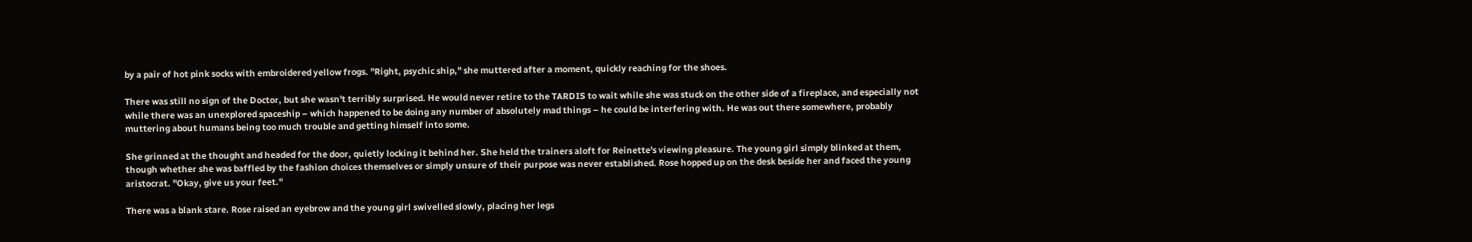by a pair of hot pink socks with embroidered yellow frogs. "Right, psychic ship," she muttered after a moment, quickly reaching for the shoes.

There was still no sign of the Doctor, but she wasn't terribly surprised. He would never retire to the TARDIS to wait while she was stuck on the other side of a fireplace, and especially not while there was an unexplored spaceship – which happened to be doing any number of absolutely mad things – he could be interfering with. He was out there somewhere, probably muttering about humans being too much trouble and getting himself into some.

She grinned at the thought and headed for the door, quietly locking it behind her. She held the trainers aloft for Reinette's viewing pleasure. The young girl simply blinked at them, though whether she was baffled by the fashion choices themselves or simply unsure of their purpose was never established. Rose hopped up on the desk beside her and faced the young aristocrat. "Okay, give us your feet."

There was a blank stare. Rose raised an eyebrow and the young girl swivelled slowly, placing her legs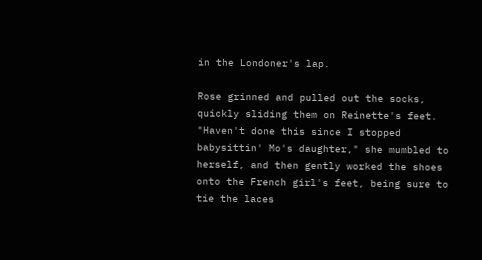in the Londoner's lap.

Rose grinned and pulled out the socks, quickly sliding them on Reinette's feet. "Haven't done this since I stopped babysittin' Mo's daughter," she mumbled to herself, and then gently worked the shoes onto the French girl's feet, being sure to tie the laces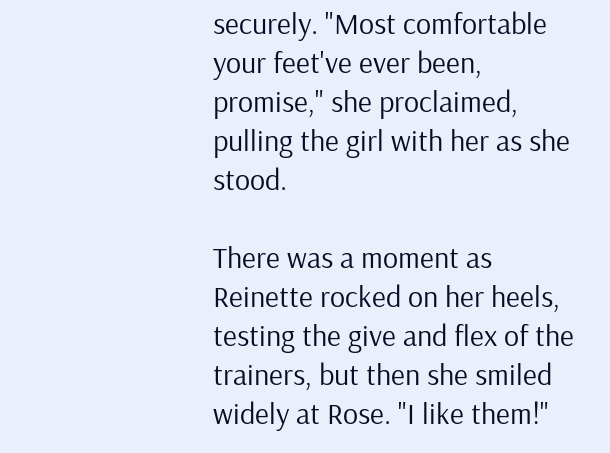securely. "Most comfortable your feet've ever been, promise," she proclaimed, pulling the girl with her as she stood.

There was a moment as Reinette rocked on her heels, testing the give and flex of the trainers, but then she smiled widely at Rose. "I like them!"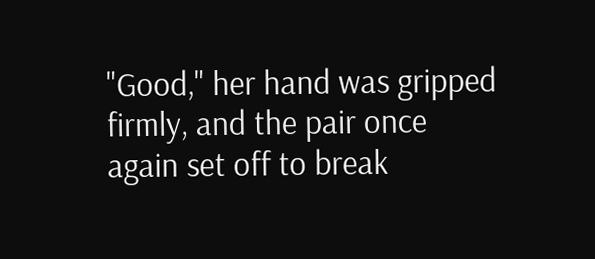"Good," her hand was gripped firmly, and the pair once again set off to break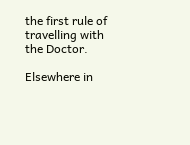the first rule of travelling with the Doctor.

Elsewhere in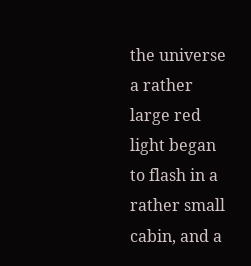the universe a rather large red light began to flash in a rather small cabin, and a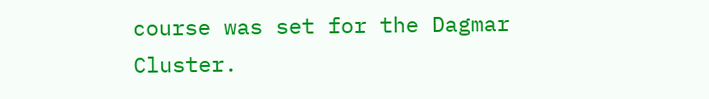course was set for the Dagmar Cluster.